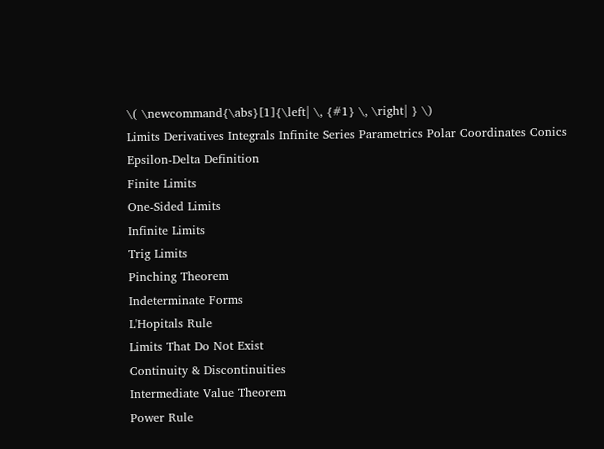\( \newcommand{\abs}[1]{\left| \, {#1} \, \right| } \)
Limits Derivatives Integrals Infinite Series Parametrics Polar Coordinates Conics
Epsilon-Delta Definition
Finite Limits
One-Sided Limits
Infinite Limits
Trig Limits
Pinching Theorem
Indeterminate Forms
L'Hopitals Rule
Limits That Do Not Exist
Continuity & Discontinuities
Intermediate Value Theorem
Power Rule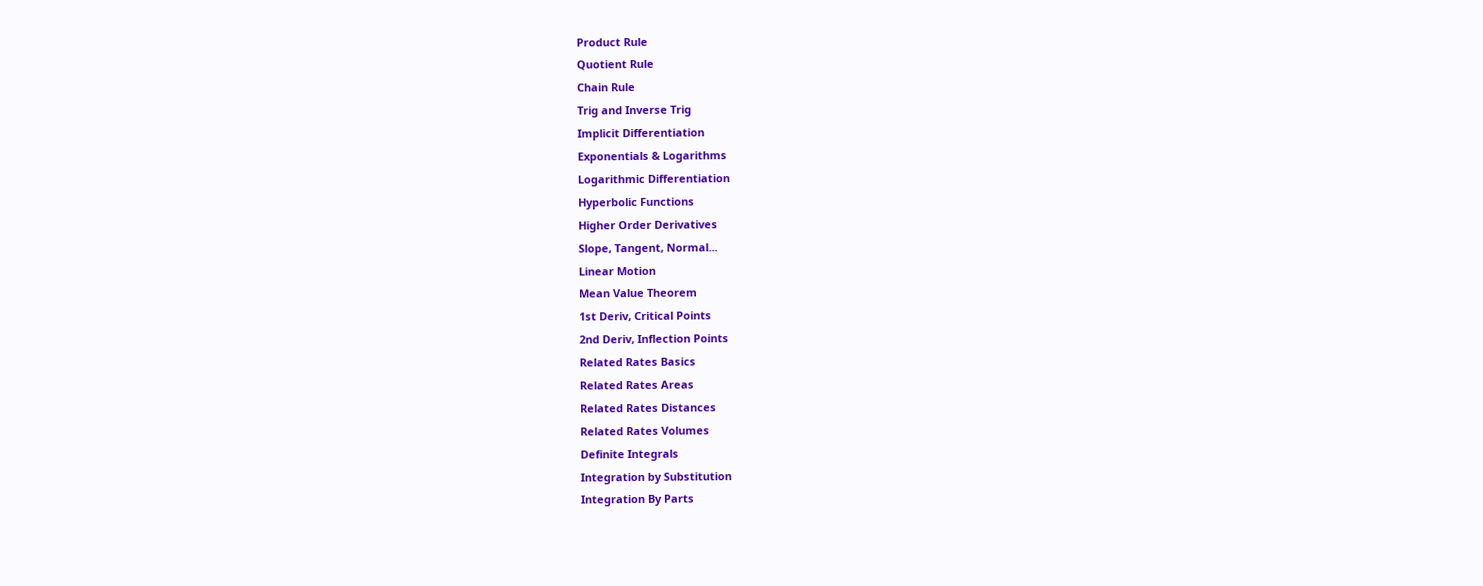Product Rule
Quotient Rule
Chain Rule
Trig and Inverse Trig
Implicit Differentiation
Exponentials & Logarithms
Logarithmic Differentiation
Hyperbolic Functions
Higher Order Derivatives
Slope, Tangent, Normal...
Linear Motion
Mean Value Theorem
1st Deriv, Critical Points
2nd Deriv, Inflection Points
Related Rates Basics
Related Rates Areas
Related Rates Distances
Related Rates Volumes
Definite Integrals
Integration by Substitution
Integration By Parts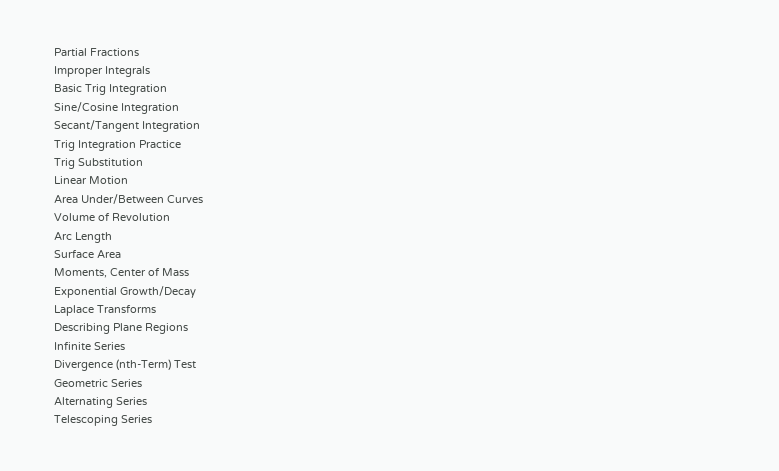Partial Fractions
Improper Integrals
Basic Trig Integration
Sine/Cosine Integration
Secant/Tangent Integration
Trig Integration Practice
Trig Substitution
Linear Motion
Area Under/Between Curves
Volume of Revolution
Arc Length
Surface Area
Moments, Center of Mass
Exponential Growth/Decay
Laplace Transforms
Describing Plane Regions
Infinite Series
Divergence (nth-Term) Test
Geometric Series
Alternating Series
Telescoping Series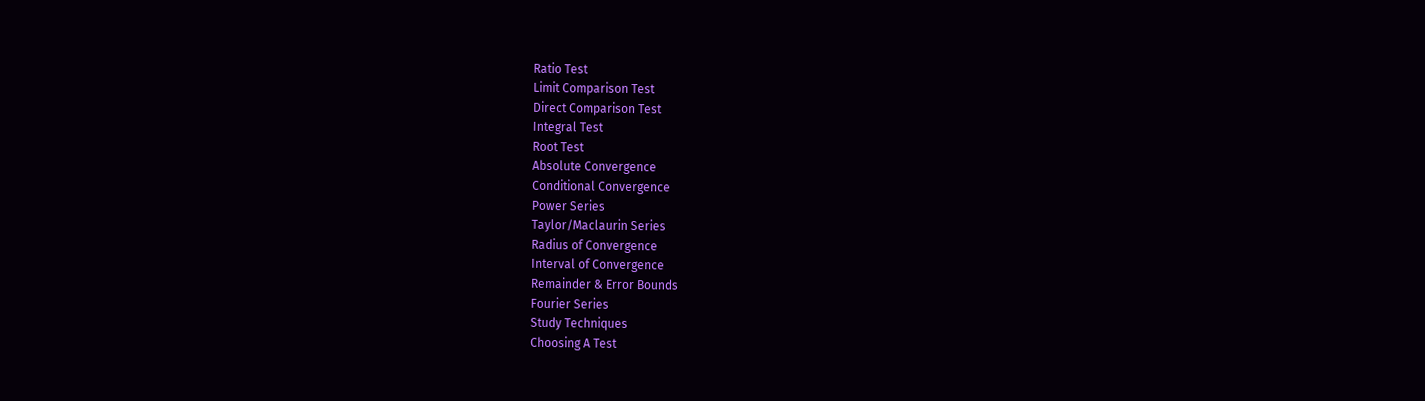Ratio Test
Limit Comparison Test
Direct Comparison Test
Integral Test
Root Test
Absolute Convergence
Conditional Convergence
Power Series
Taylor/Maclaurin Series
Radius of Convergence
Interval of Convergence
Remainder & Error Bounds
Fourier Series
Study Techniques
Choosing A Test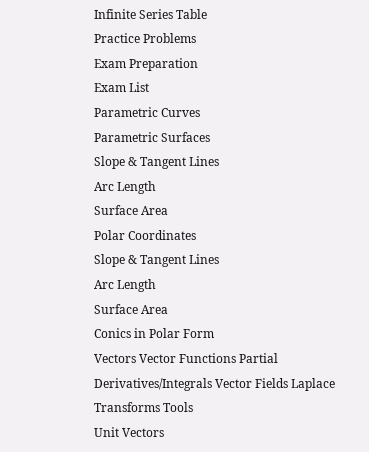Infinite Series Table
Practice Problems
Exam Preparation
Exam List
Parametric Curves
Parametric Surfaces
Slope & Tangent Lines
Arc Length
Surface Area
Polar Coordinates
Slope & Tangent Lines
Arc Length
Surface Area
Conics in Polar Form
Vectors Vector Functions Partial Derivatives/Integrals Vector Fields Laplace Transforms Tools
Unit Vectors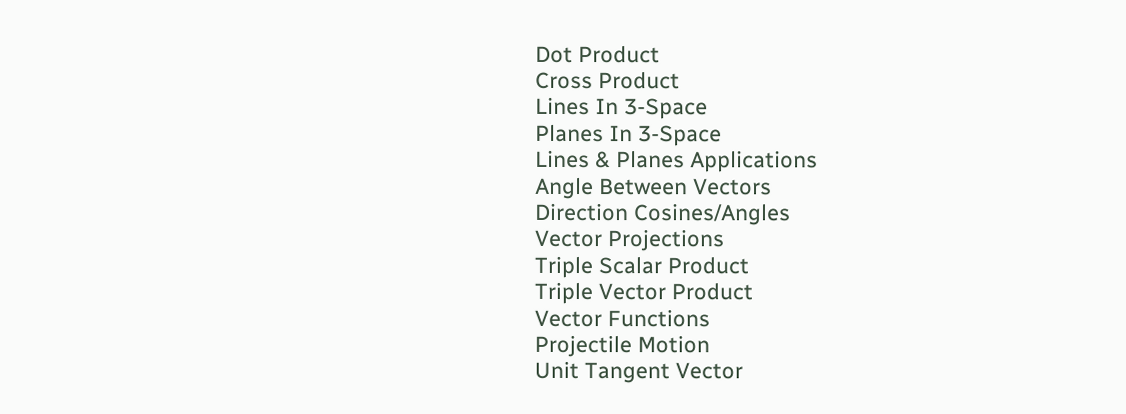Dot Product
Cross Product
Lines In 3-Space
Planes In 3-Space
Lines & Planes Applications
Angle Between Vectors
Direction Cosines/Angles
Vector Projections
Triple Scalar Product
Triple Vector Product
Vector Functions
Projectile Motion
Unit Tangent Vector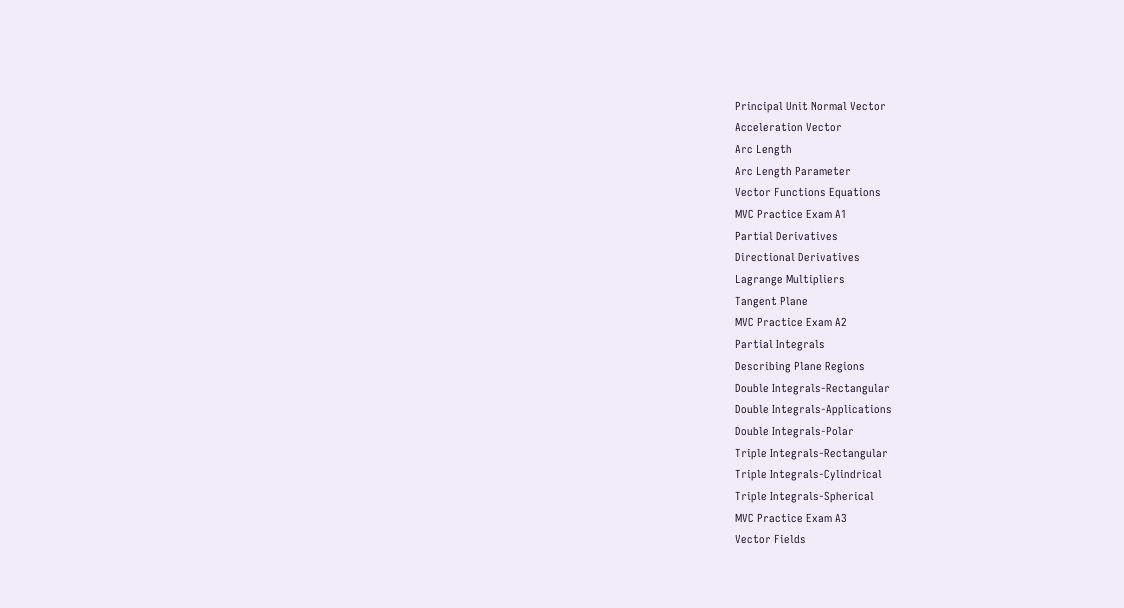Principal Unit Normal Vector
Acceleration Vector
Arc Length
Arc Length Parameter
Vector Functions Equations
MVC Practice Exam A1
Partial Derivatives
Directional Derivatives
Lagrange Multipliers
Tangent Plane
MVC Practice Exam A2
Partial Integrals
Describing Plane Regions
Double Integrals-Rectangular
Double Integrals-Applications
Double Integrals-Polar
Triple Integrals-Rectangular
Triple Integrals-Cylindrical
Triple Integrals-Spherical
MVC Practice Exam A3
Vector Fields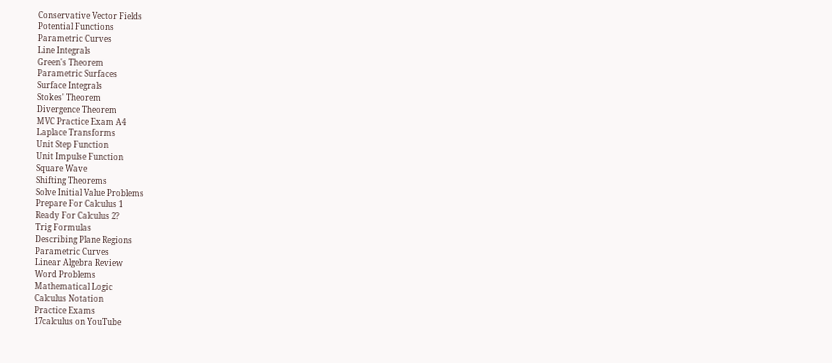Conservative Vector Fields
Potential Functions
Parametric Curves
Line Integrals
Green's Theorem
Parametric Surfaces
Surface Integrals
Stokes' Theorem
Divergence Theorem
MVC Practice Exam A4
Laplace Transforms
Unit Step Function
Unit Impulse Function
Square Wave
Shifting Theorems
Solve Initial Value Problems
Prepare For Calculus 1
Ready For Calculus 2?
Trig Formulas
Describing Plane Regions
Parametric Curves
Linear Algebra Review
Word Problems
Mathematical Logic
Calculus Notation
Practice Exams
17calculus on YouTube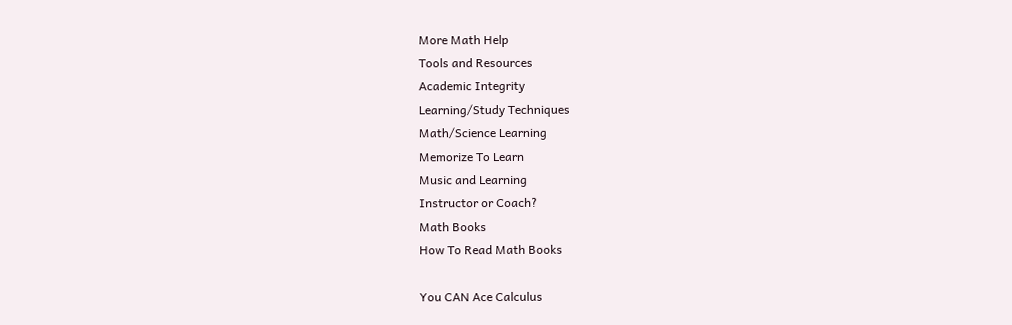More Math Help
Tools and Resources
Academic Integrity
Learning/Study Techniques
Math/Science Learning
Memorize To Learn
Music and Learning
Instructor or Coach?
Math Books
How To Read Math Books

You CAN Ace Calculus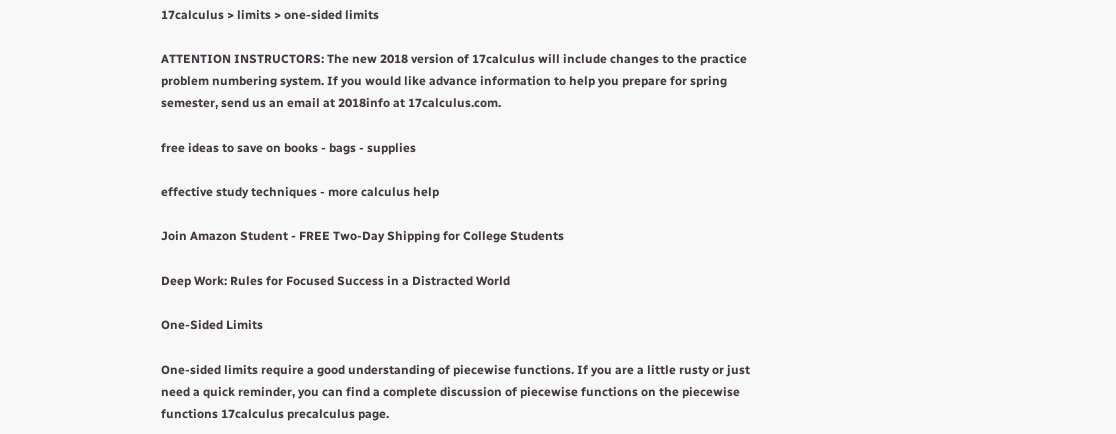17calculus > limits > one-sided limits

ATTENTION INSTRUCTORS: The new 2018 version of 17calculus will include changes to the practice problem numbering system. If you would like advance information to help you prepare for spring semester, send us an email at 2018info at 17calculus.com.

free ideas to save on books - bags - supplies

effective study techniques - more calculus help

Join Amazon Student - FREE Two-Day Shipping for College Students

Deep Work: Rules for Focused Success in a Distracted World

One-Sided Limits

One-sided limits require a good understanding of piecewise functions. If you are a little rusty or just need a quick reminder, you can find a complete discussion of piecewise functions on the piecewise functions 17calculus precalculus page.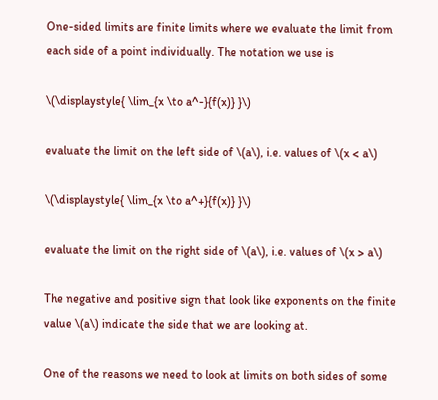One-sided limits are finite limits where we evaluate the limit from each side of a point individually. The notation we use is

\(\displaystyle{ \lim_{x \to a^-}{f(x)} }\)

evaluate the limit on the left side of \(a\), i.e. values of \(x < a\)

\(\displaystyle{ \lim_{x \to a^+}{f(x)} }\)

evaluate the limit on the right side of \(a\), i.e. values of \(x > a\)

The negative and positive sign that look like exponents on the finite value \(a\) indicate the side that we are looking at.

One of the reasons we need to look at limits on both sides of some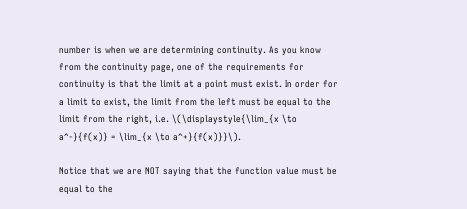number is when we are determining continuity. As you know from the continuity page, one of the requirements for continuity is that the limit at a point must exist. In order for a limit to exist, the limit from the left must be equal to the limit from the right, i.e. \(\displaystyle{\lim_{x \to a^-}{f(x)} = \lim_{x \to a^+}{f(x)}}\).

Notice that we are NOT saying that the function value must be equal to the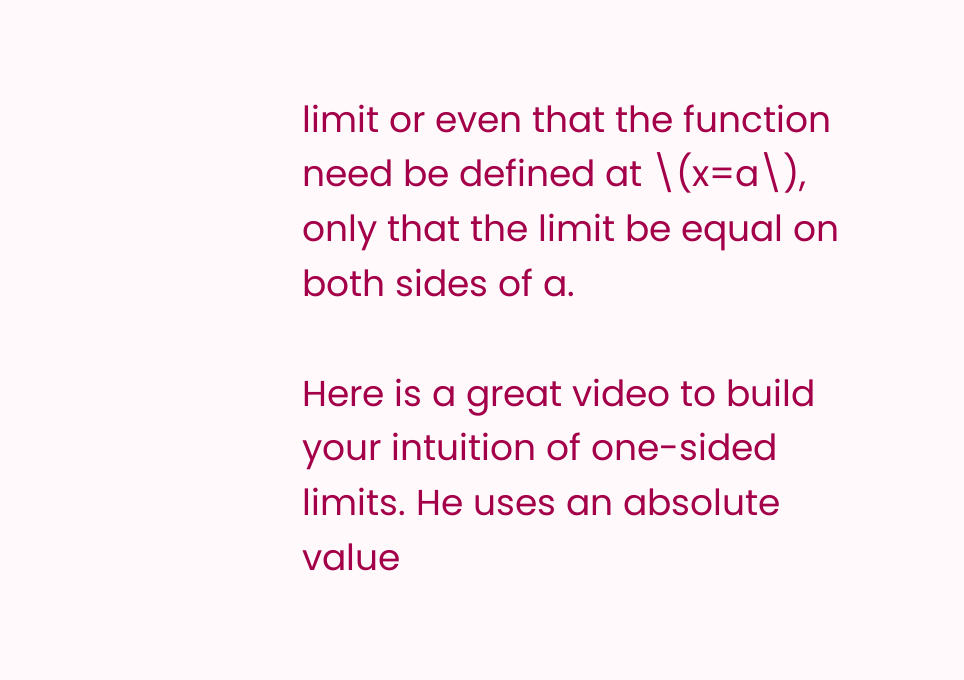limit or even that the function need be defined at \(x=a\), only that the limit be equal on both sides of a.

Here is a great video to build your intuition of one-sided limits. He uses an absolute value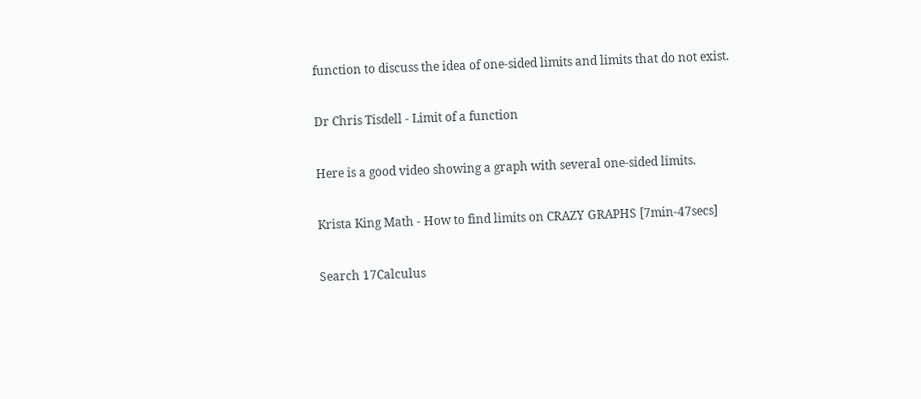function to discuss the idea of one-sided limits and limits that do not exist.

Dr Chris Tisdell - Limit of a function

Here is a good video showing a graph with several one-sided limits.

Krista King Math - How to find limits on CRAZY GRAPHS [7min-47secs]

Search 17Calculus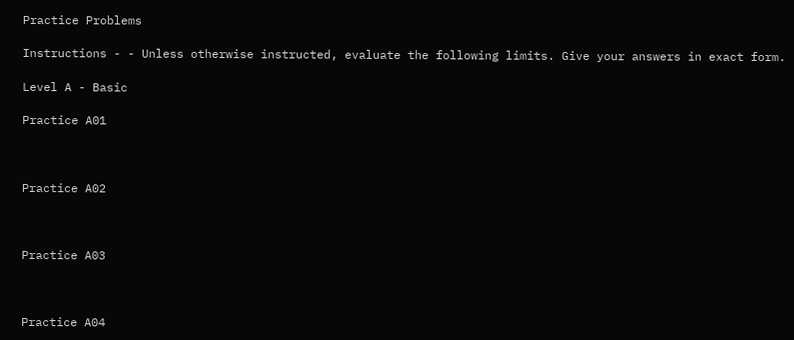Practice Problems

Instructions - - Unless otherwise instructed, evaluate the following limits. Give your answers in exact form.

Level A - Basic

Practice A01



Practice A02



Practice A03



Practice A04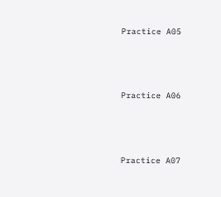Practice A05



Practice A06



Practice A07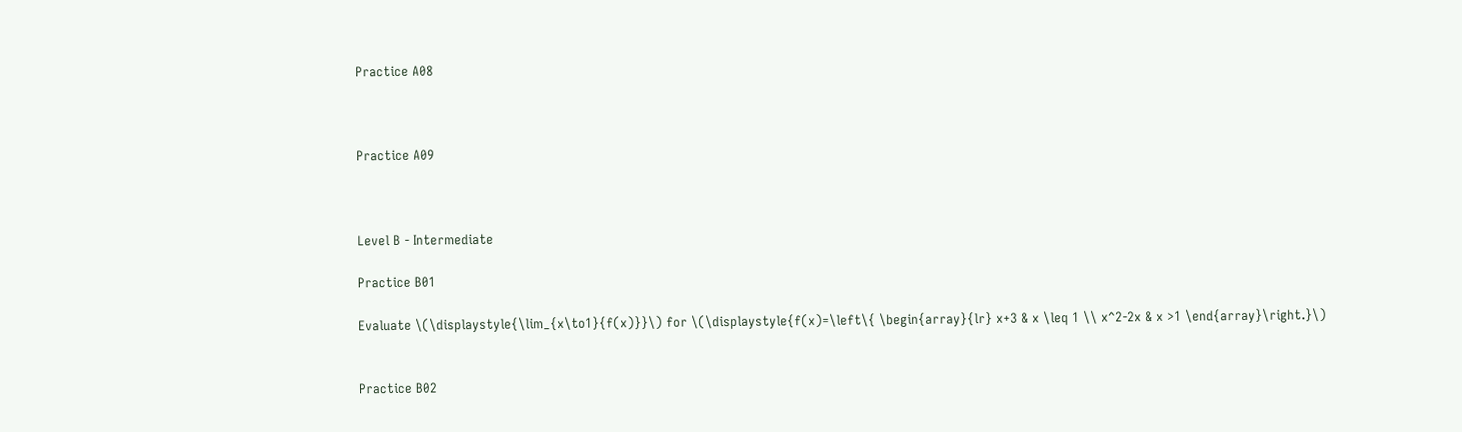Practice A08



Practice A09



Level B - Intermediate

Practice B01

Evaluate \(\displaystyle{\lim_{x\to1}{f(x)}}\) for \(\displaystyle{f(x)=\left\{ \begin{array}{lr} x+3 & x \leq 1 \\ x^2-2x & x >1 \end{array}\right.}\)


Practice B02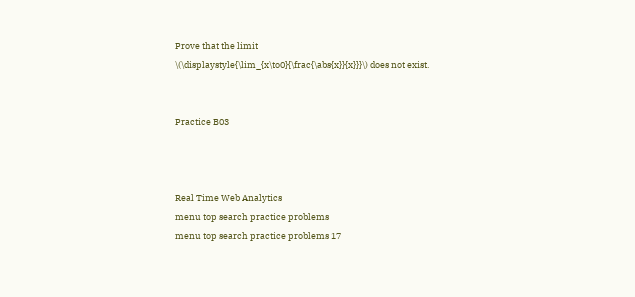Prove that the limit \(\displaystyle{\lim_{x\to0}{\frac{\abs{x}}{x}}}\) does not exist.


Practice B03



Real Time Web Analytics
menu top search practice problems
menu top search practice problems 17